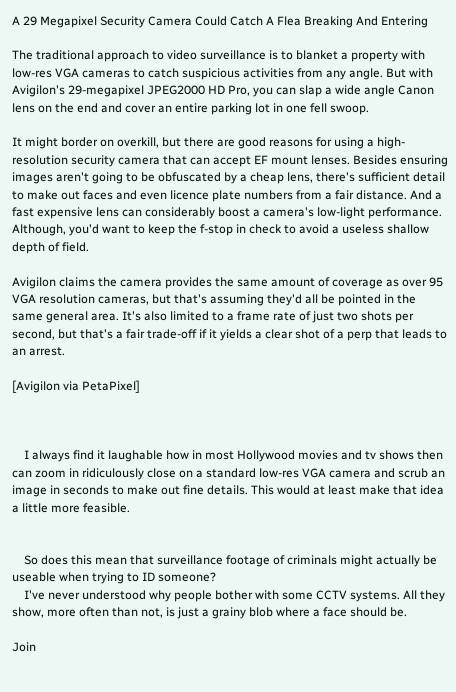A 29 Megapixel Security Camera Could Catch A Flea Breaking And Entering

The traditional approach to video surveillance is to blanket a property with low-res VGA cameras to catch suspicious activities from any angle. But with Avigilon's 29-megapixel JPEG2000 HD Pro, you can slap a wide angle Canon lens on the end and cover an entire parking lot in one fell swoop.

It might border on overkill, but there are good reasons for using a high-resolution security camera that can accept EF mount lenses. Besides ensuring images aren't going to be obfuscated by a cheap lens, there's sufficient detail to make out faces and even licence plate numbers from a fair distance. And a fast expensive lens can considerably boost a camera's low-light performance. Although, you'd want to keep the f-stop in check to avoid a useless shallow depth of field.

Avigilon claims the camera provides the same amount of coverage as over 95 VGA resolution cameras, but that's assuming they'd all be pointed in the same general area. It's also limited to a frame rate of just two shots per second, but that's a fair trade-off if it yields a clear shot of a perp that leads to an arrest.

[Avigilon via PetaPixel]



    I always find it laughable how in most Hollywood movies and tv shows then can zoom in ridiculously close on a standard low-res VGA camera and scrub an image in seconds to make out fine details. This would at least make that idea a little more feasible.


    So does this mean that surveillance footage of criminals might actually be useable when trying to ID someone?
    I've never understood why people bother with some CCTV systems. All they show, more often than not, is just a grainy blob where a face should be.

Join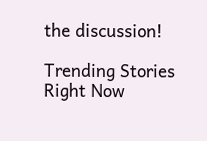the discussion!

Trending Stories Right Now